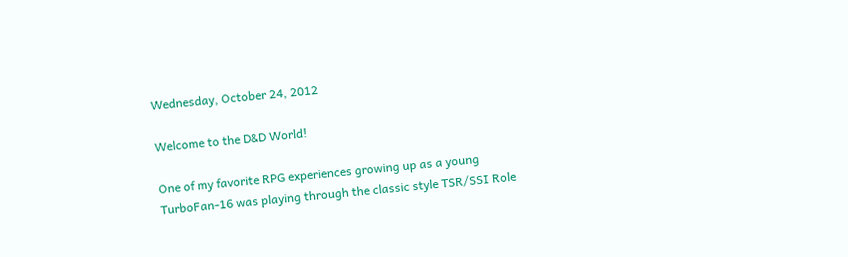Wednesday, October 24, 2012

Welcome to the D&D World!

One of my favorite RPG experiences growing up as a young TurboFan-16 was playing through the classic style TSR/SSI Role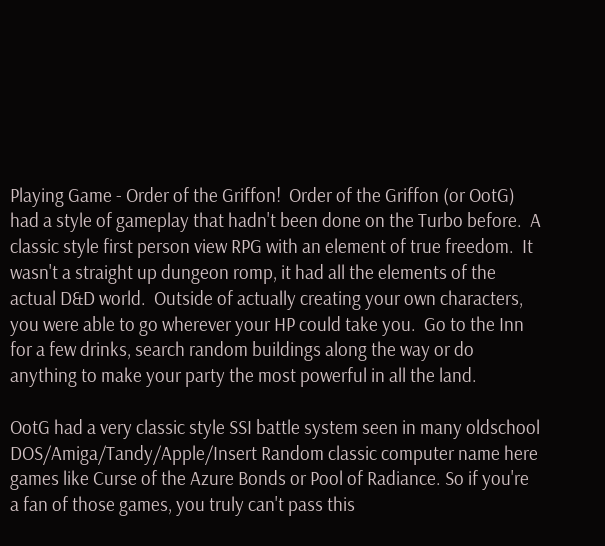Playing Game - Order of the Griffon!  Order of the Griffon (or OotG) had a style of gameplay that hadn't been done on the Turbo before.  A classic style first person view RPG with an element of true freedom.  It wasn't a straight up dungeon romp, it had all the elements of the actual D&D world.  Outside of actually creating your own characters, you were able to go wherever your HP could take you.  Go to the Inn for a few drinks, search random buildings along the way or do anything to make your party the most powerful in all the land.

OotG had a very classic style SSI battle system seen in many oldschool DOS/Amiga/Tandy/Apple/Insert Random classic computer name here games like Curse of the Azure Bonds or Pool of Radiance. So if you're a fan of those games, you truly can't pass this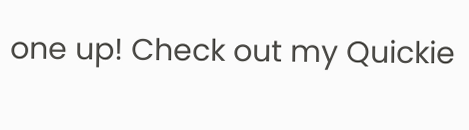one up! Check out my Quickie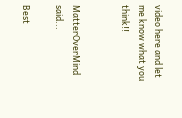video here and let me know what you think!!


MatterOverMind said...

Best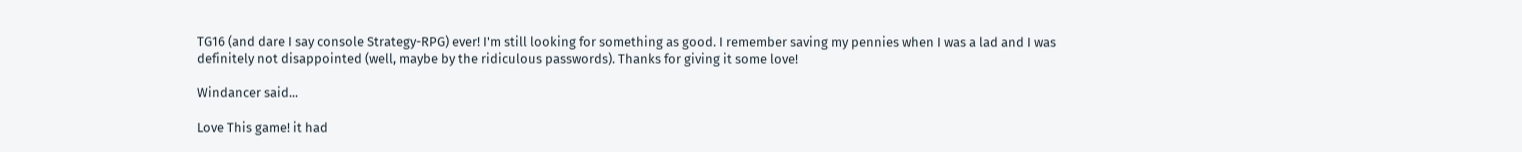TG16 (and dare I say console Strategy-RPG) ever! I'm still looking for something as good. I remember saving my pennies when I was a lad and I was definitely not disappointed (well, maybe by the ridiculous passwords). Thanks for giving it some love!

Windancer said...

Love This game! it had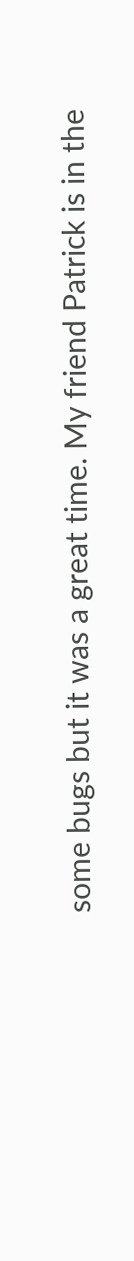some bugs but it was a great time. My friend Patrick is in the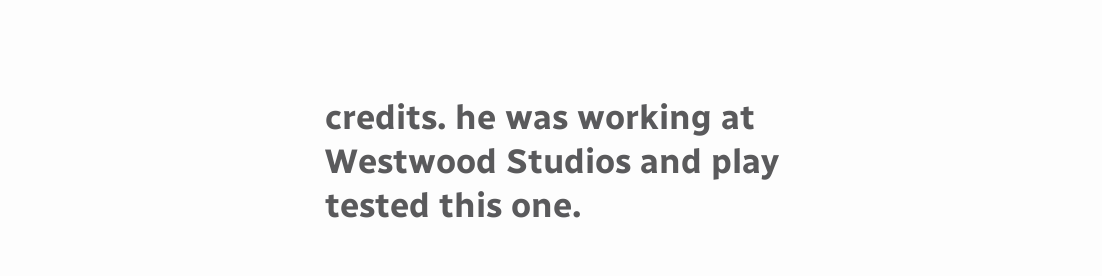credits. he was working at Westwood Studios and play tested this one.